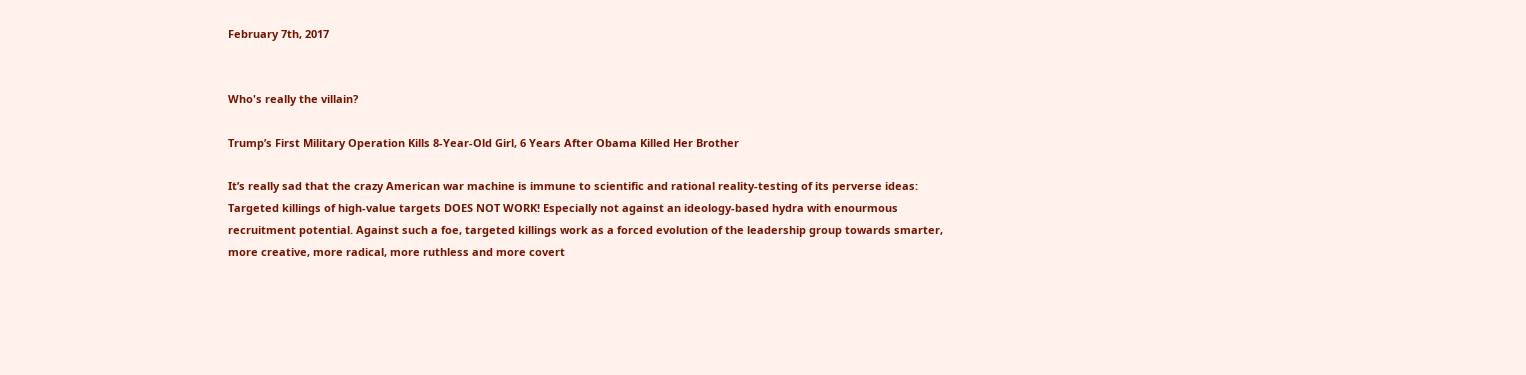February 7th, 2017


Who's really the villain?

Trump’s First Military Operation Kills 8-Year-Old Girl, 6 Years After Obama Killed Her Brother

It’s really sad that the crazy American war machine is immune to scientific and rational reality-testing of its perverse ideas: Targeted killings of high-value targets DOES NOT WORK! Especially not against an ideology-based hydra with enourmous recruitment potential. Against such a foe, targeted killings work as a forced evolution of the leadership group towards smarter, more creative, more radical, more ruthless and more covert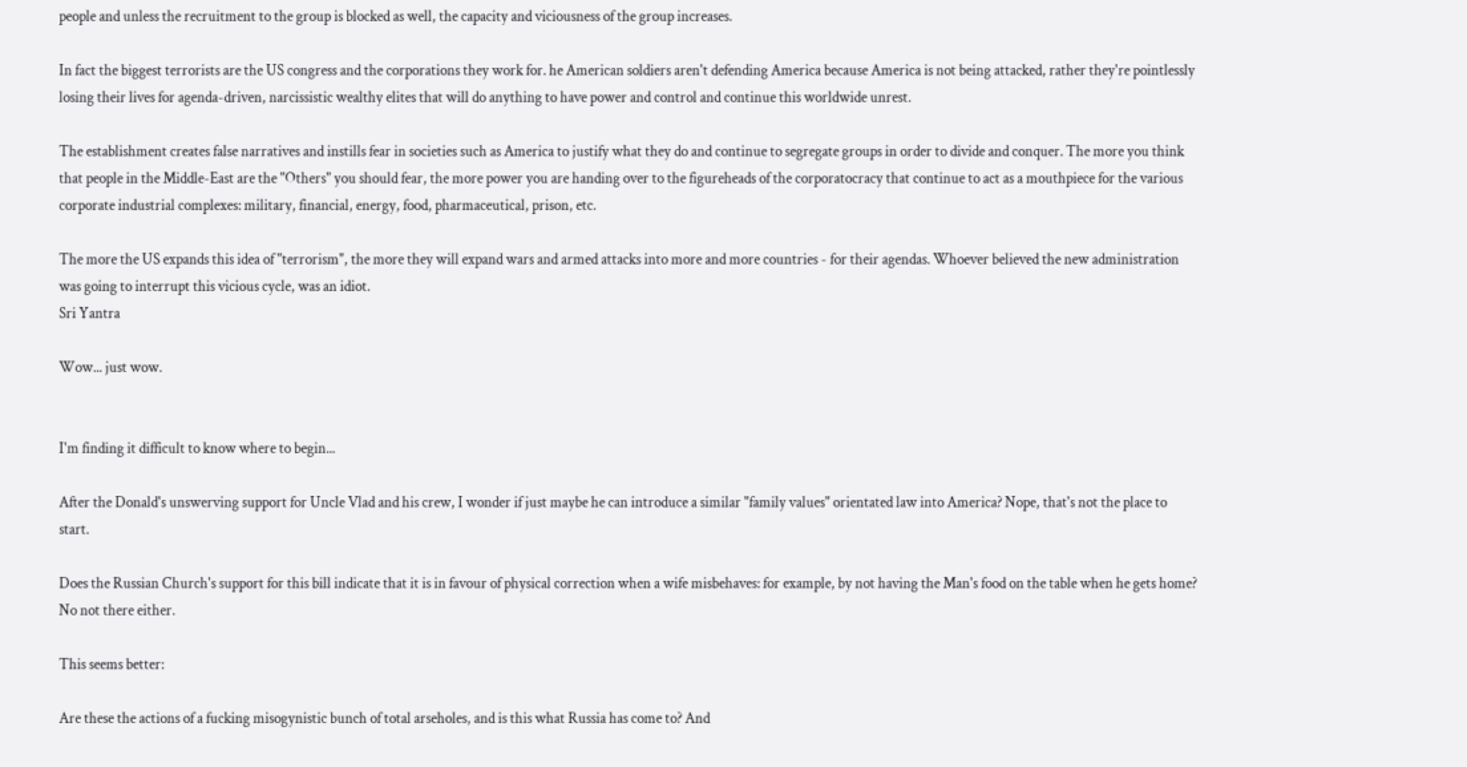people and unless the recruitment to the group is blocked as well, the capacity and viciousness of the group increases.

In fact the biggest terrorists are the US congress and the corporations they work for. he American soldiers aren't defending America because America is not being attacked, rather they're pointlessly losing their lives for agenda-driven, narcissistic wealthy elites that will do anything to have power and control and continue this worldwide unrest.

The establishment creates false narratives and instills fear in societies such as America to justify what they do and continue to segregate groups in order to divide and conquer. The more you think that people in the Middle-East are the "Others" you should fear, the more power you are handing over to the figureheads of the corporatocracy that continue to act as a mouthpiece for the various corporate industrial complexes: military, financial, energy, food, pharmaceutical, prison, etc.

The more the US expands this idea of "terrorism", the more they will expand wars and armed attacks into more and more countries - for their agendas. Whoever believed the new administration was going to interrupt this vicious cycle, was an idiot.
Sri Yantra

Wow... just wow.


I'm finding it difficult to know where to begin...

After the Donald's unswerving support for Uncle Vlad and his crew, I wonder if just maybe he can introduce a similar "family values" orientated law into America? Nope, that's not the place to start.

Does the Russian Church's support for this bill indicate that it is in favour of physical correction when a wife misbehaves: for example, by not having the Man's food on the table when he gets home?  No not there either.

This seems better:

Are these the actions of a fucking misogynistic bunch of total arseholes, and is this what Russia has come to? And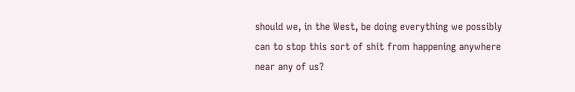should we, in the West, be doing everything we possibly can to stop this sort of shit from happening anywhere near any of us?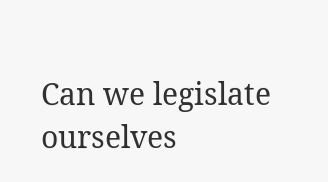Can we legislate ourselves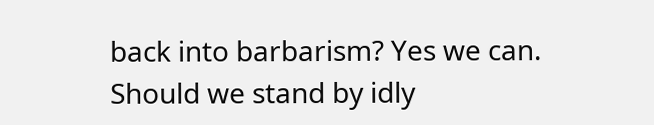back into barbarism? Yes we can.
Should we stand by idly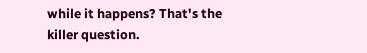while it happens? That's the killer question.